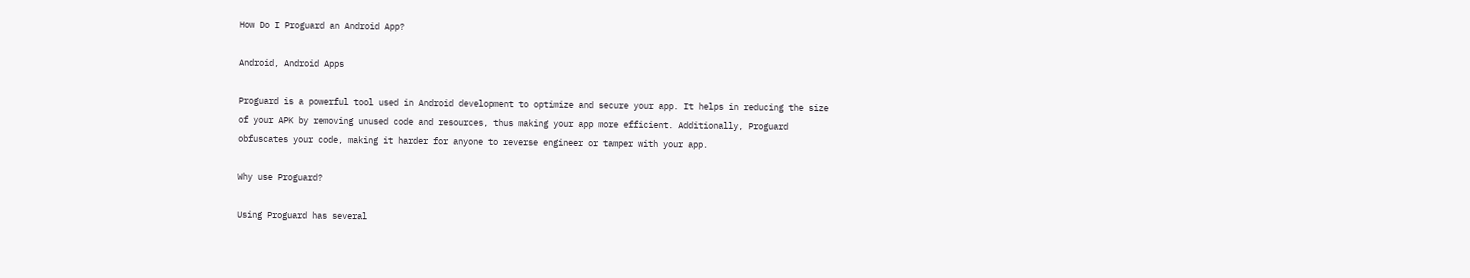How Do I Proguard an Android App?

Android, Android Apps

Proguard is a powerful tool used in Android development to optimize and secure your app. It helps in reducing the size of your APK by removing unused code and resources, thus making your app more efficient. Additionally, Proguard obfuscates your code, making it harder for anyone to reverse engineer or tamper with your app.

Why use Proguard?

Using Proguard has several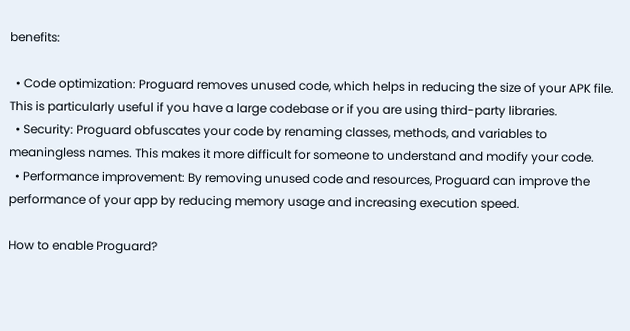benefits:

  • Code optimization: Proguard removes unused code, which helps in reducing the size of your APK file. This is particularly useful if you have a large codebase or if you are using third-party libraries.
  • Security: Proguard obfuscates your code by renaming classes, methods, and variables to meaningless names. This makes it more difficult for someone to understand and modify your code.
  • Performance improvement: By removing unused code and resources, Proguard can improve the performance of your app by reducing memory usage and increasing execution speed.

How to enable Proguard?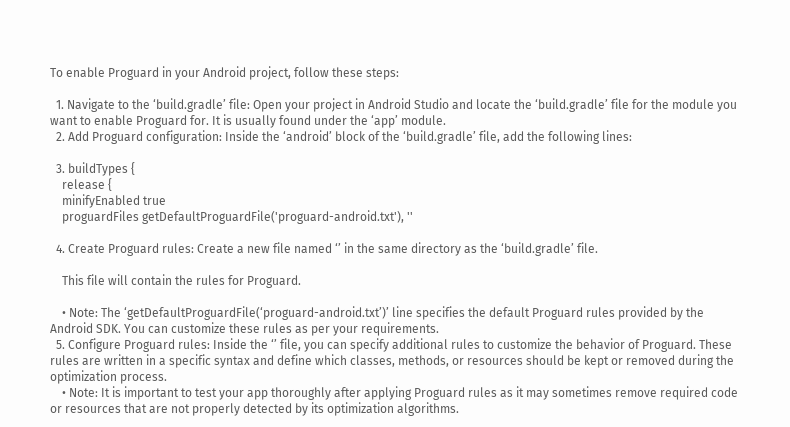To enable Proguard in your Android project, follow these steps:

  1. Navigate to the ‘build.gradle’ file: Open your project in Android Studio and locate the ‘build.gradle’ file for the module you want to enable Proguard for. It is usually found under the ‘app’ module.
  2. Add Proguard configuration: Inside the ‘android’ block of the ‘build.gradle’ file, add the following lines:

  3. buildTypes {
    release {
    minifyEnabled true
    proguardFiles getDefaultProguardFile('proguard-android.txt'), ''

  4. Create Proguard rules: Create a new file named ‘’ in the same directory as the ‘build.gradle’ file.

    This file will contain the rules for Proguard.

    • Note: The ‘getDefaultProguardFile(‘proguard-android.txt’)’ line specifies the default Proguard rules provided by the Android SDK. You can customize these rules as per your requirements.
  5. Configure Proguard rules: Inside the ‘’ file, you can specify additional rules to customize the behavior of Proguard. These rules are written in a specific syntax and define which classes, methods, or resources should be kept or removed during the optimization process.
    • Note: It is important to test your app thoroughly after applying Proguard rules as it may sometimes remove required code or resources that are not properly detected by its optimization algorithms.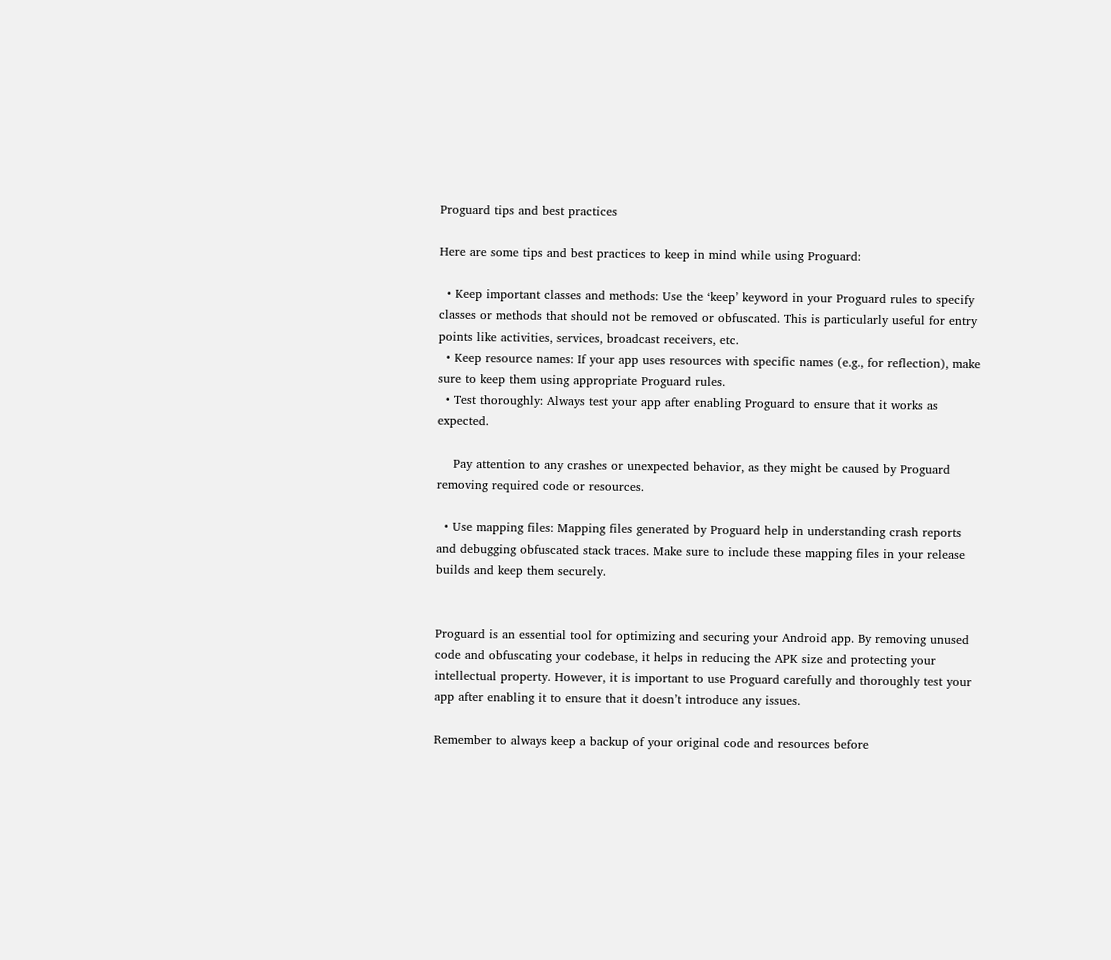Proguard tips and best practices

Here are some tips and best practices to keep in mind while using Proguard:

  • Keep important classes and methods: Use the ‘keep’ keyword in your Proguard rules to specify classes or methods that should not be removed or obfuscated. This is particularly useful for entry points like activities, services, broadcast receivers, etc.
  • Keep resource names: If your app uses resources with specific names (e.g., for reflection), make sure to keep them using appropriate Proguard rules.
  • Test thoroughly: Always test your app after enabling Proguard to ensure that it works as expected.

    Pay attention to any crashes or unexpected behavior, as they might be caused by Proguard removing required code or resources.

  • Use mapping files: Mapping files generated by Proguard help in understanding crash reports and debugging obfuscated stack traces. Make sure to include these mapping files in your release builds and keep them securely.


Proguard is an essential tool for optimizing and securing your Android app. By removing unused code and obfuscating your codebase, it helps in reducing the APK size and protecting your intellectual property. However, it is important to use Proguard carefully and thoroughly test your app after enabling it to ensure that it doesn’t introduce any issues.

Remember to always keep a backup of your original code and resources before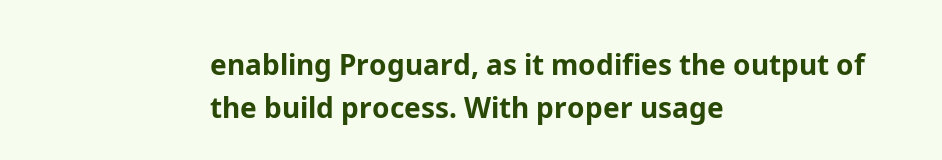enabling Proguard, as it modifies the output of the build process. With proper usage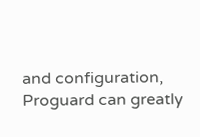and configuration, Proguard can greatly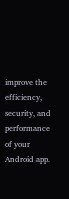improve the efficiency, security, and performance of your Android app.